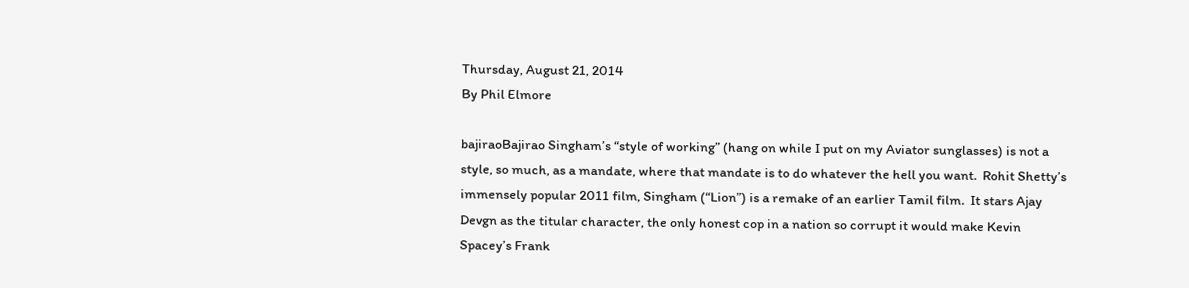Thursday, August 21, 2014
By Phil Elmore

bajiraoBajirao Singham’s “style of working” (hang on while I put on my Aviator sunglasses) is not a style, so much, as a mandate, where that mandate is to do whatever the hell you want.  Rohit Shetty’s immensely popular 2011 film, Singham (“Lion”) is a remake of an earlier Tamil film.  It stars Ajay Devgn as the titular character, the only honest cop in a nation so corrupt it would make Kevin Spacey’s Frank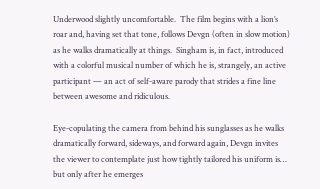Underwood slightly uncomfortable.  The film begins with a lion’s roar and, having set that tone, follows Devgn (often in slow motion) as he walks dramatically at things.  Singham is, in fact, introduced with a colorful musical number of which he is, strangely, an active participant — an act of self-aware parody that strides a fine line between awesome and ridiculous.

Eye-copulating the camera from behind his sunglasses as he walks dramatically forward, sideways, and forward again, Devgn invites the viewer to contemplate just how tightly tailored his uniform is… but only after he emerges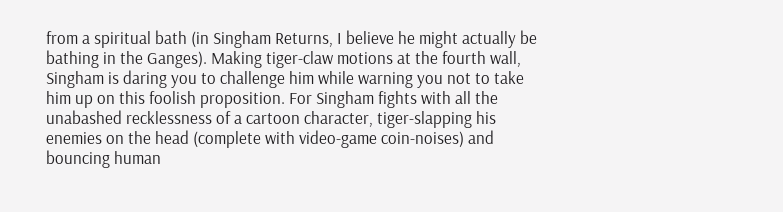from a spiritual bath (in Singham Returns, I believe he might actually be bathing in the Ganges). Making tiger-claw motions at the fourth wall, Singham is daring you to challenge him while warning you not to take him up on this foolish proposition. For Singham fights with all the unabashed recklessness of a cartoon character, tiger-slapping his enemies on the head (complete with video-game coin-noises) and bouncing human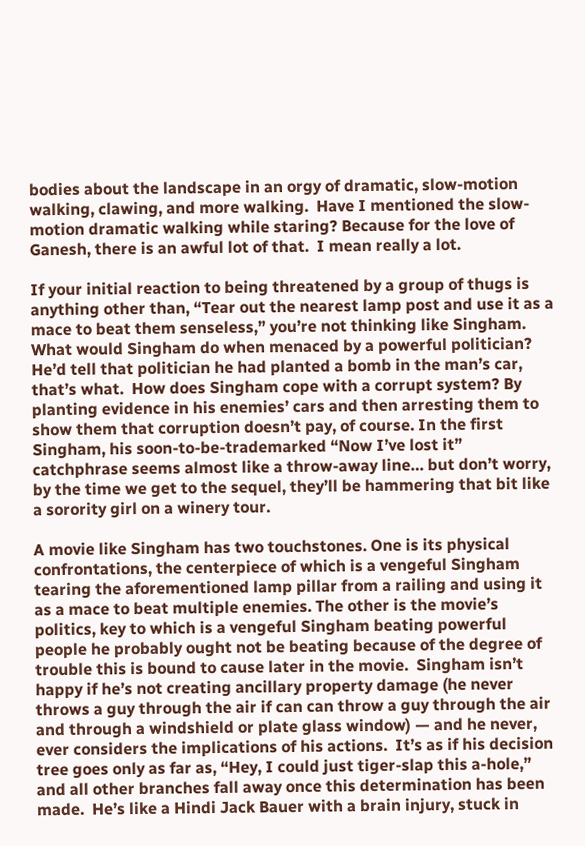bodies about the landscape in an orgy of dramatic, slow-motion walking, clawing, and more walking.  Have I mentioned the slow-motion dramatic walking while staring? Because for the love of Ganesh, there is an awful lot of that.  I mean really a lot.

If your initial reaction to being threatened by a group of thugs is anything other than, “Tear out the nearest lamp post and use it as a mace to beat them senseless,” you’re not thinking like Singham.  What would Singham do when menaced by a powerful politician? He’d tell that politician he had planted a bomb in the man’s car, that’s what.  How does Singham cope with a corrupt system? By planting evidence in his enemies’ cars and then arresting them to show them that corruption doesn’t pay, of course. In the first Singham, his soon-to-be-trademarked “Now I’ve lost it” catchphrase seems almost like a throw-away line… but don’t worry, by the time we get to the sequel, they’ll be hammering that bit like a sorority girl on a winery tour.

A movie like Singham has two touchstones. One is its physical confrontations, the centerpiece of which is a vengeful Singham tearing the aforementioned lamp pillar from a railing and using it as a mace to beat multiple enemies. The other is the movie’s politics, key to which is a vengeful Singham beating powerful people he probably ought not be beating because of the degree of trouble this is bound to cause later in the movie.  Singham isn’t happy if he’s not creating ancillary property damage (he never throws a guy through the air if can can throw a guy through the air and through a windshield or plate glass window) — and he never, ever considers the implications of his actions.  It’s as if his decision tree goes only as far as, “Hey, I could just tiger-slap this a-hole,” and all other branches fall away once this determination has been made.  He’s like a Hindi Jack Bauer with a brain injury, stuck in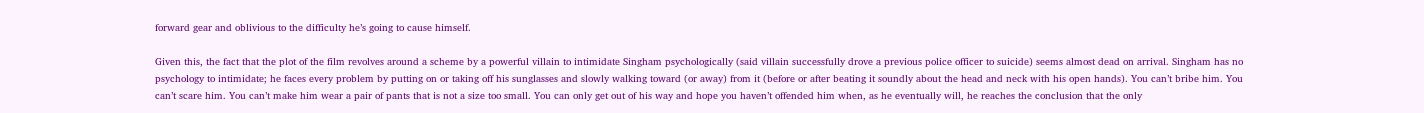forward gear and oblivious to the difficulty he’s going to cause himself.

Given this, the fact that the plot of the film revolves around a scheme by a powerful villain to intimidate Singham psychologically (said villain successfully drove a previous police officer to suicide) seems almost dead on arrival. Singham has no psychology to intimidate; he faces every problem by putting on or taking off his sunglasses and slowly walking toward (or away) from it (before or after beating it soundly about the head and neck with his open hands). You can’t bribe him. You can’t scare him. You can’t make him wear a pair of pants that is not a size too small. You can only get out of his way and hope you haven’t offended him when, as he eventually will, he reaches the conclusion that the only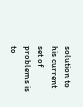solution to his current set of problems is to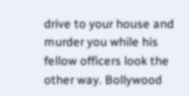drive to your house and murder you while his fellow officers look the other way. Bollywood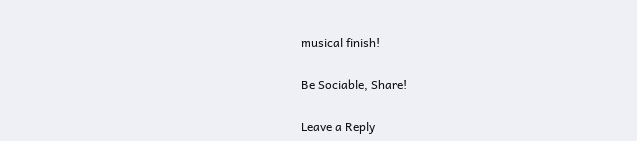musical finish!

Be Sociable, Share!

Leave a Reply